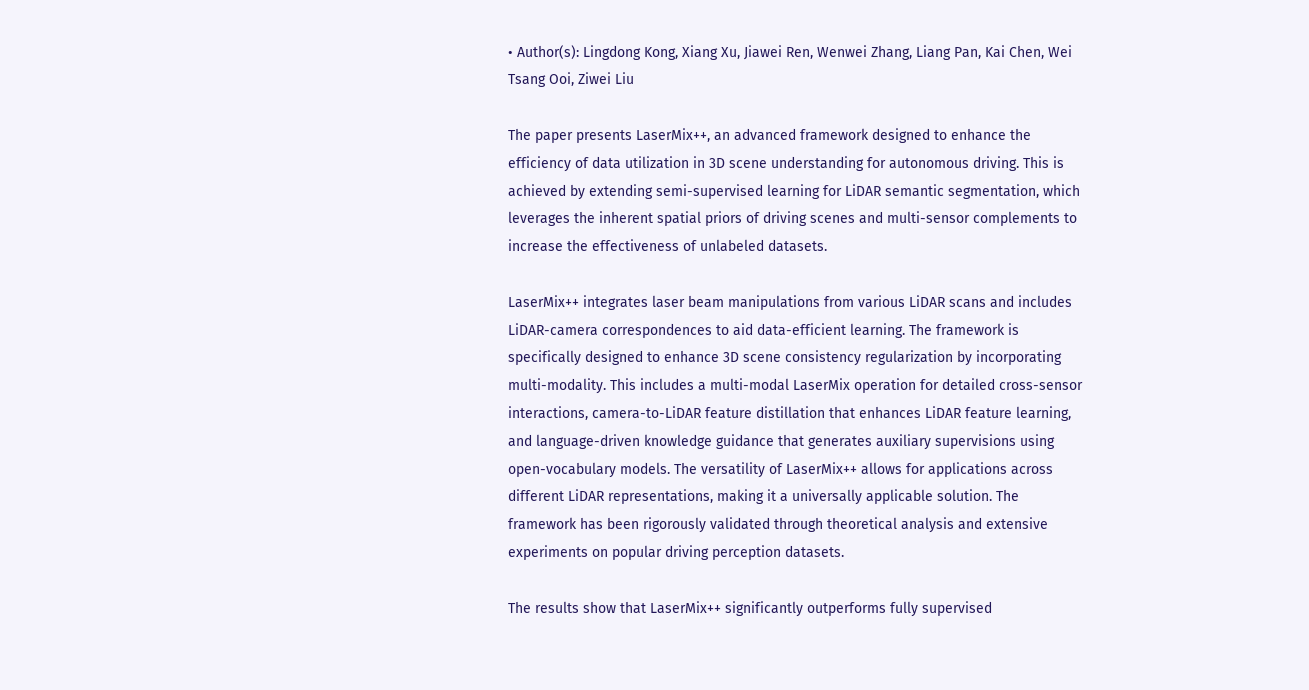• Author(s): Lingdong Kong, Xiang Xu, Jiawei Ren, Wenwei Zhang, Liang Pan, Kai Chen, Wei Tsang Ooi, Ziwei Liu

The paper presents LaserMix++, an advanced framework designed to enhance the efficiency of data utilization in 3D scene understanding for autonomous driving. This is achieved by extending semi-supervised learning for LiDAR semantic segmentation, which leverages the inherent spatial priors of driving scenes and multi-sensor complements to increase the effectiveness of unlabeled datasets.

LaserMix++ integrates laser beam manipulations from various LiDAR scans and includes LiDAR-camera correspondences to aid data-efficient learning. The framework is specifically designed to enhance 3D scene consistency regularization by incorporating multi-modality. This includes a multi-modal LaserMix operation for detailed cross-sensor interactions, camera-to-LiDAR feature distillation that enhances LiDAR feature learning, and language-driven knowledge guidance that generates auxiliary supervisions using open-vocabulary models. The versatility of LaserMix++ allows for applications across different LiDAR representations, making it a universally applicable solution. The framework has been rigorously validated through theoretical analysis and extensive experiments on popular driving perception datasets.

The results show that LaserMix++ significantly outperforms fully supervised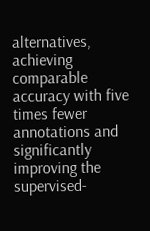alternatives, achieving comparable accuracy with five times fewer annotations and significantly improving the supervised-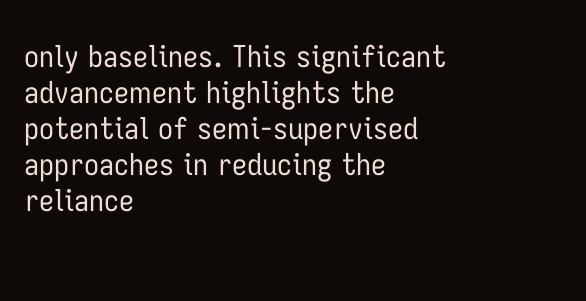only baselines. This significant advancement highlights the potential of semi-supervised approaches in reducing the reliance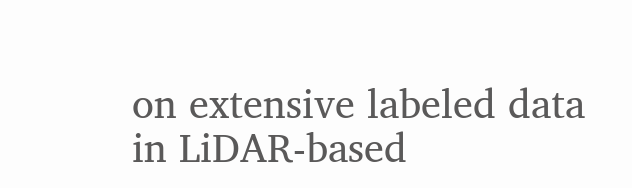on extensive labeled data in LiDAR-based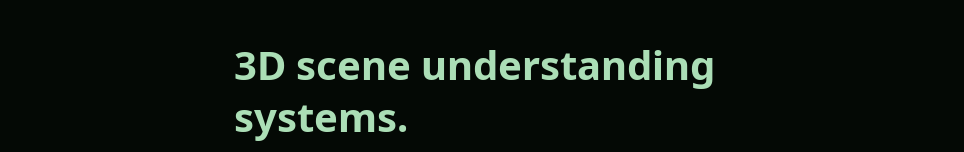3D scene understanding systems.